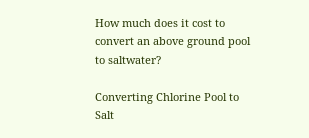How much does it cost to convert an above ground pool to saltwater?

Converting Chlorine Pool to Salt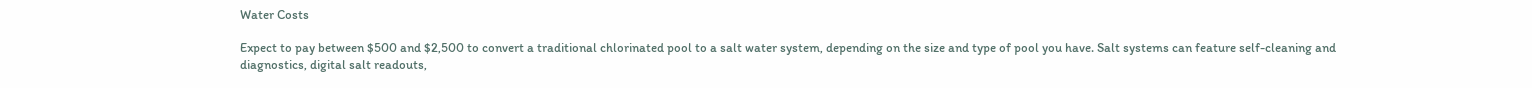Water Costs

Expect to pay between $500 and $2,500 to convert a traditional chlorinated pool to a salt water system, depending on the size and type of pool you have. Salt systems can feature self-cleaning and diagnostics, digital salt readouts,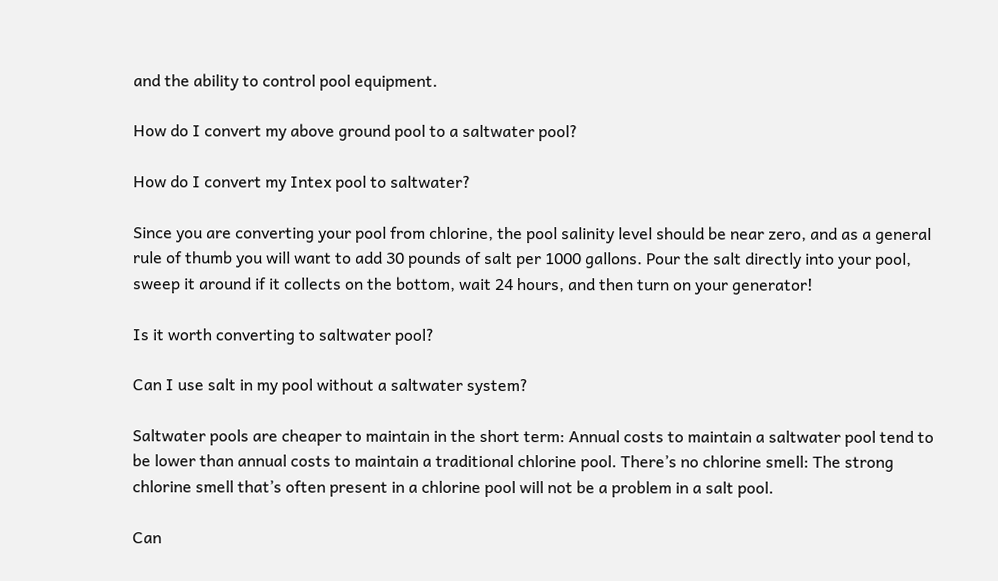and the ability to control pool equipment.

How do I convert my above ground pool to a saltwater pool?

How do I convert my Intex pool to saltwater?

Since you are converting your pool from chlorine, the pool salinity level should be near zero, and as a general rule of thumb you will want to add 30 pounds of salt per 1000 gallons. Pour the salt directly into your pool, sweep it around if it collects on the bottom, wait 24 hours, and then turn on your generator!

Is it worth converting to saltwater pool?

Can I use salt in my pool without a saltwater system?

Saltwater pools are cheaper to maintain in the short term: Annual costs to maintain a saltwater pool tend to be lower than annual costs to maintain a traditional chlorine pool. There’s no chlorine smell: The strong chlorine smell that’s often present in a chlorine pool will not be a problem in a salt pool.

Can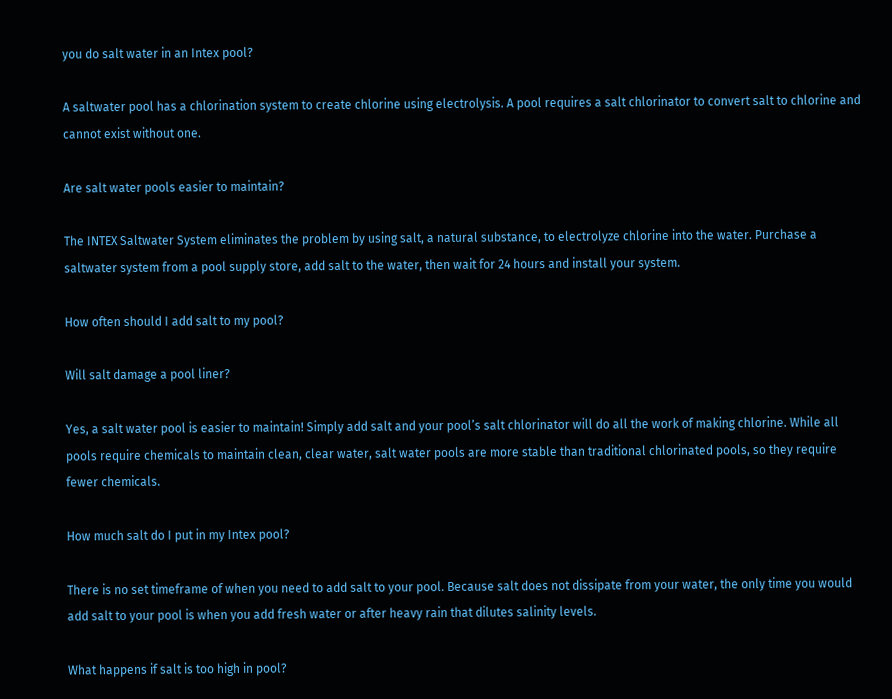you do salt water in an Intex pool?

A saltwater pool has a chlorination system to create chlorine using electrolysis. A pool requires a salt chlorinator to convert salt to chlorine and cannot exist without one.

Are salt water pools easier to maintain?

The INTEX Saltwater System eliminates the problem by using salt, a natural substance, to electrolyze chlorine into the water. Purchase a saltwater system from a pool supply store, add salt to the water, then wait for 24 hours and install your system.

How often should I add salt to my pool?

Will salt damage a pool liner?

Yes, a salt water pool is easier to maintain! Simply add salt and your pool’s salt chlorinator will do all the work of making chlorine. While all pools require chemicals to maintain clean, clear water, salt water pools are more stable than traditional chlorinated pools, so they require fewer chemicals.

How much salt do I put in my Intex pool?

There is no set timeframe of when you need to add salt to your pool. Because salt does not dissipate from your water, the only time you would add salt to your pool is when you add fresh water or after heavy rain that dilutes salinity levels.

What happens if salt is too high in pool?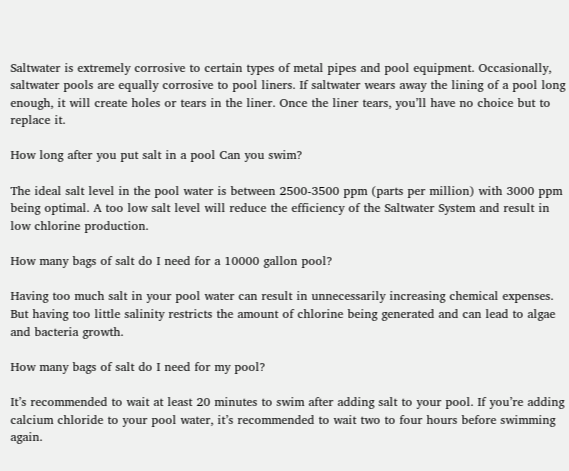Saltwater is extremely corrosive to certain types of metal pipes and pool equipment. Occasionally, saltwater pools are equally corrosive to pool liners. If saltwater wears away the lining of a pool long enough, it will create holes or tears in the liner. Once the liner tears, you’ll have no choice but to replace it.

How long after you put salt in a pool Can you swim?

The ideal salt level in the pool water is between 2500-3500 ppm (parts per million) with 3000 ppm being optimal. A too low salt level will reduce the efficiency of the Saltwater System and result in low chlorine production.

How many bags of salt do I need for a 10000 gallon pool?

Having too much salt in your pool water can result in unnecessarily increasing chemical expenses. But having too little salinity restricts the amount of chlorine being generated and can lead to algae and bacteria growth.

How many bags of salt do I need for my pool?

It’s recommended to wait at least 20 minutes to swim after adding salt to your pool. If you’re adding calcium chloride to your pool water, it’s recommended to wait two to four hours before swimming again.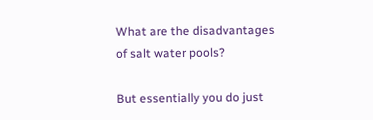What are the disadvantages of salt water pools?

But essentially you do just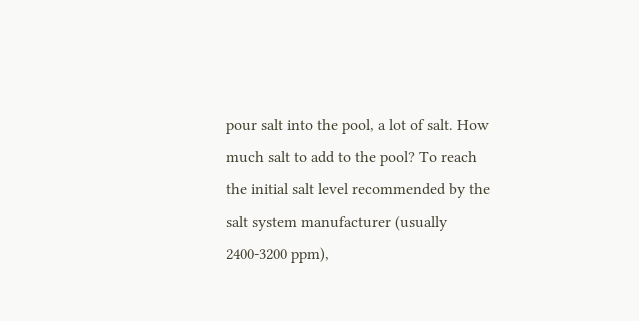pour salt into the pool, a lot of salt. How much salt to add to the pool? To reach the initial salt level recommended by the salt system manufacturer (usually 2400-3200 ppm),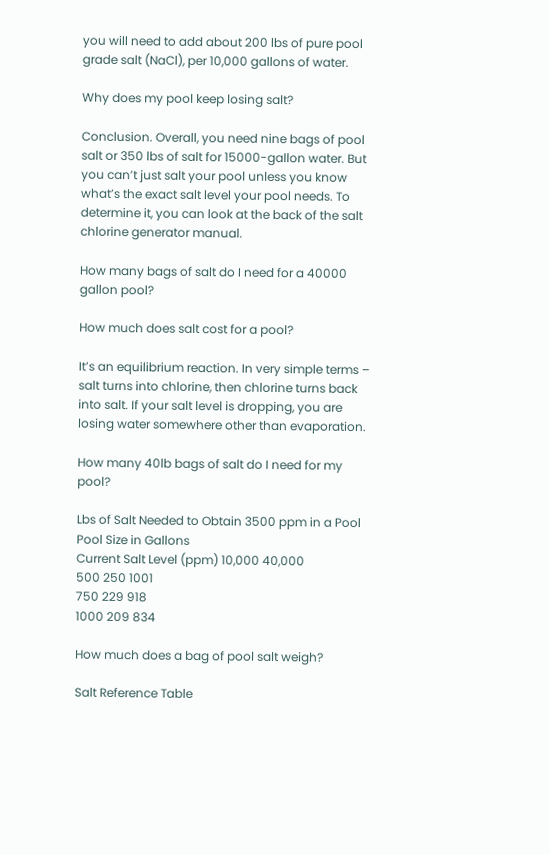you will need to add about 200 lbs of pure pool grade salt (NaCl), per 10,000 gallons of water.

Why does my pool keep losing salt?

Conclusion. Overall, you need nine bags of pool salt or 350 lbs of salt for 15000-gallon water. But you can’t just salt your pool unless you know what’s the exact salt level your pool needs. To determine it, you can look at the back of the salt chlorine generator manual.

How many bags of salt do I need for a 40000 gallon pool?

How much does salt cost for a pool?

It’s an equilibrium reaction. In very simple terms – salt turns into chlorine, then chlorine turns back into salt. If your salt level is dropping, you are losing water somewhere other than evaporation.

How many 40lb bags of salt do I need for my pool?

Lbs of Salt Needed to Obtain 3500 ppm in a Pool
Pool Size in Gallons
Current Salt Level (ppm) 10,000 40,000
500 250 1001
750 229 918
1000 209 834

How much does a bag of pool salt weigh?

Salt Reference Table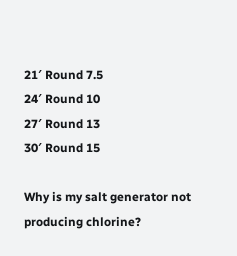21′ Round 7.5
24′ Round 10
27′ Round 13
30′ Round 15

Why is my salt generator not producing chlorine?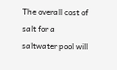The overall cost of salt for a saltwater pool will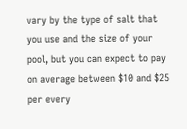vary by the type of salt that you use and the size of your pool, but you can expect to pay on average between $10 and $25 per every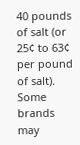40 pounds of salt (or 25¢ to 63¢ per pound of salt). Some brands may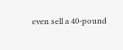even sell a 40-pound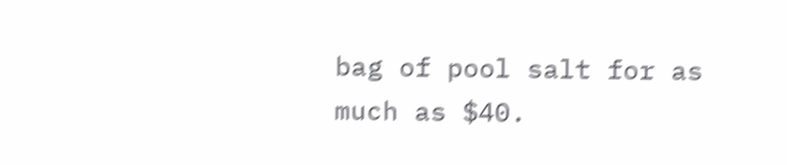bag of pool salt for as much as $40.